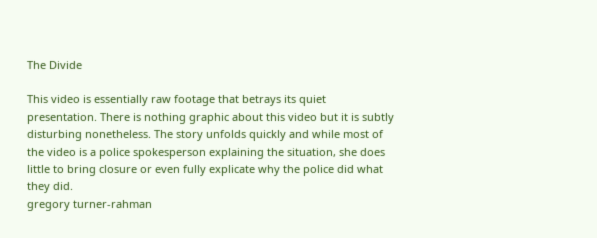The Divide

This video is essentially raw footage that betrays its quiet presentation. There is nothing graphic about this video but it is subtly disturbing nonetheless. The story unfolds quickly and while most of the video is a police spokesperson explaining the situation, she does little to bring closure or even fully explicate why the police did what they did.
gregory turner-rahman